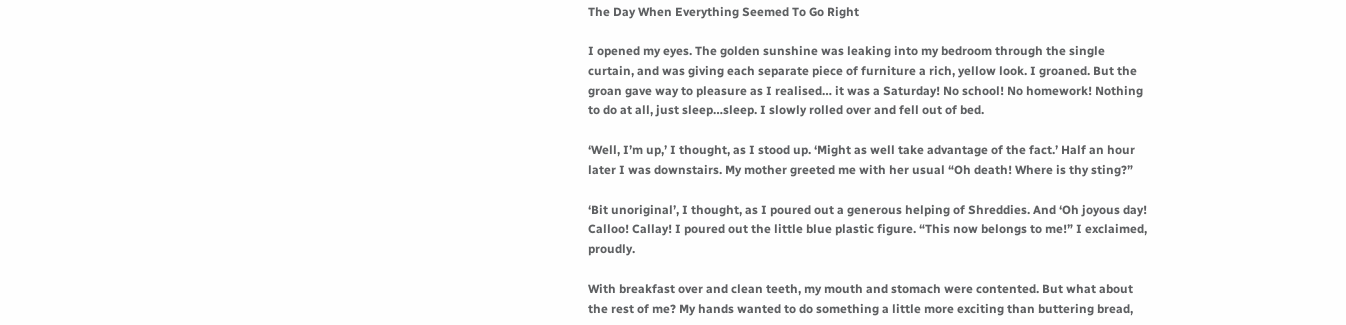The Day When Everything Seemed To Go Right

I opened my eyes. The golden sunshine was leaking into my bedroom through the single curtain, and was giving each separate piece of furniture a rich, yellow look. I groaned. But the groan gave way to pleasure as I realised… it was a Saturday! No school! No homework! Nothing to do at all, just sleep…sleep. I slowly rolled over and fell out of bed.

‘Well, I’m up,’ I thought, as I stood up. ‘Might as well take advantage of the fact.’ Half an hour later I was downstairs. My mother greeted me with her usual “Oh death! Where is thy sting?”

‘Bit unoriginal’, I thought, as I poured out a generous helping of Shreddies. And ‘Oh joyous day! Calloo! Callay! I poured out the little blue plastic figure. “This now belongs to me!” I exclaimed, proudly.

With breakfast over and clean teeth, my mouth and stomach were contented. But what about the rest of me? My hands wanted to do something a little more exciting than buttering bread,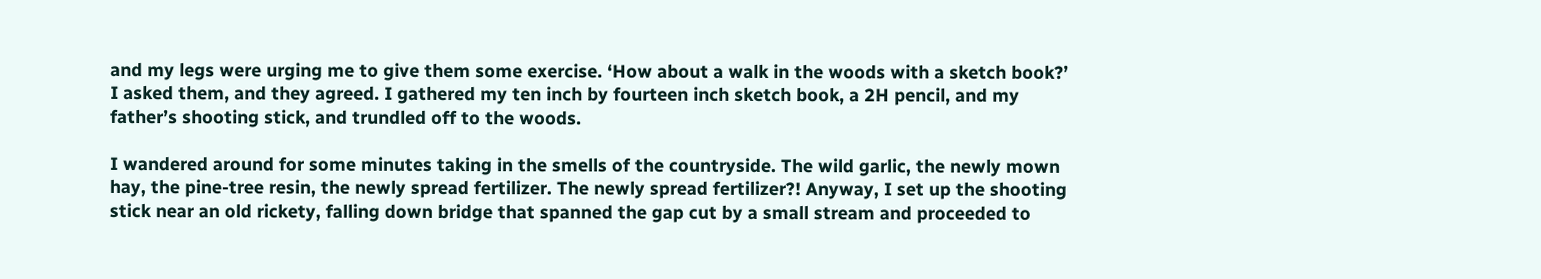and my legs were urging me to give them some exercise. ‘How about a walk in the woods with a sketch book?’ I asked them, and they agreed. I gathered my ten inch by fourteen inch sketch book, a 2H pencil, and my father’s shooting stick, and trundled off to the woods.

I wandered around for some minutes taking in the smells of the countryside. The wild garlic, the newly mown hay, the pine-tree resin, the newly spread fertilizer. The newly spread fertilizer?! Anyway, I set up the shooting stick near an old rickety, falling down bridge that spanned the gap cut by a small stream and proceeded to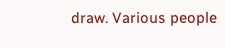draw. Various people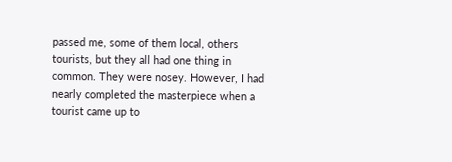passed me, some of them local, others tourists, but they all had one thing in common. They were nosey. However, I had nearly completed the masterpiece when a tourist came up to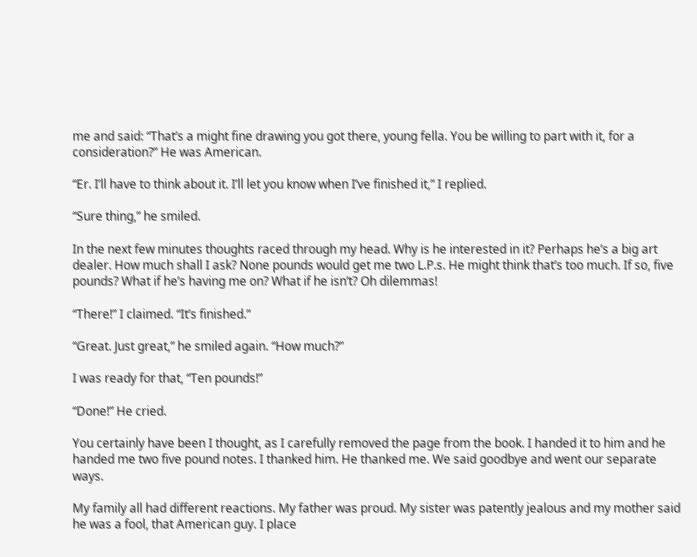me and said: “That’s a might fine drawing you got there, young fella. You be willing to part with it, for a consideration?” He was American.

“Er. I’ll have to think about it. I’ll let you know when I’ve finished it,” I replied.

“Sure thing,” he smiled.

In the next few minutes thoughts raced through my head. Why is he interested in it? Perhaps he’s a big art dealer. How much shall I ask? None pounds would get me two L.P.s. He might think that’s too much. If so, five pounds? What if he’s having me on? What if he isn’t? Oh dilemmas!

“There!” I claimed. “It’s finished.”

“Great. Just great,” he smiled again. “How much?”

I was ready for that, “Ten pounds!”

“Done!” He cried.

You certainly have been I thought, as I carefully removed the page from the book. I handed it to him and he handed me two five pound notes. I thanked him. He thanked me. We said goodbye and went our separate ways.

My family all had different reactions. My father was proud. My sister was patently jealous and my mother said he was a fool, that American guy. I place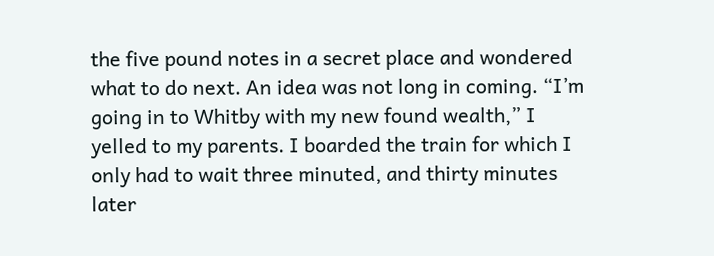the five pound notes in a secret place and wondered what to do next. An idea was not long in coming. “I’m going in to Whitby with my new found wealth,” I yelled to my parents. I boarded the train for which I only had to wait three minuted, and thirty minutes later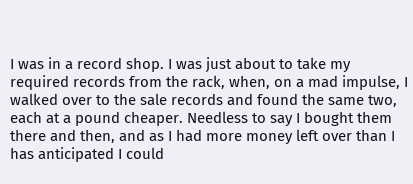I was in a record shop. I was just about to take my required records from the rack, when, on a mad impulse, I walked over to the sale records and found the same two, each at a pound cheaper. Needless to say I bought them there and then, and as I had more money left over than I has anticipated I could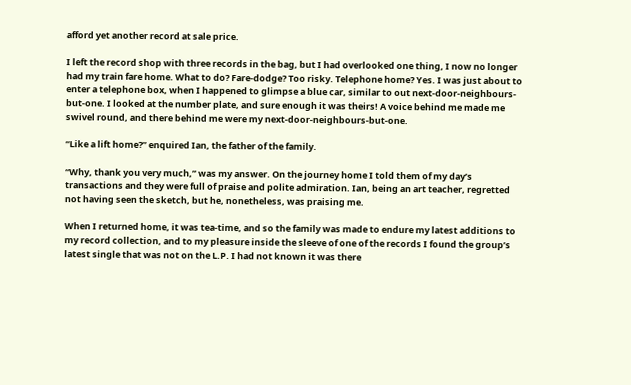afford yet another record at sale price.

I left the record shop with three records in the bag, but I had overlooked one thing, I now no longer had my train fare home. What to do? Fare-dodge? Too risky. Telephone home? Yes. I was just about to enter a telephone box, when I happened to glimpse a blue car, similar to out next-door-neighbours-but-one. I looked at the number plate, and sure enough it was theirs! A voice behind me made me swivel round, and there behind me were my next-door-neighbours-but-one.

“Like a lift home?” enquired Ian, the father of the family.

“Why, thank you very much,” was my answer. On the journey home I told them of my day’s transactions and they were full of praise and polite admiration. Ian, being an art teacher, regretted not having seen the sketch, but he, nonetheless, was praising me.

When I returned home, it was tea-time, and so the family was made to endure my latest additions to my record collection, and to my pleasure inside the sleeve of one of the records I found the group’s latest single that was not on the L.P. I had not known it was there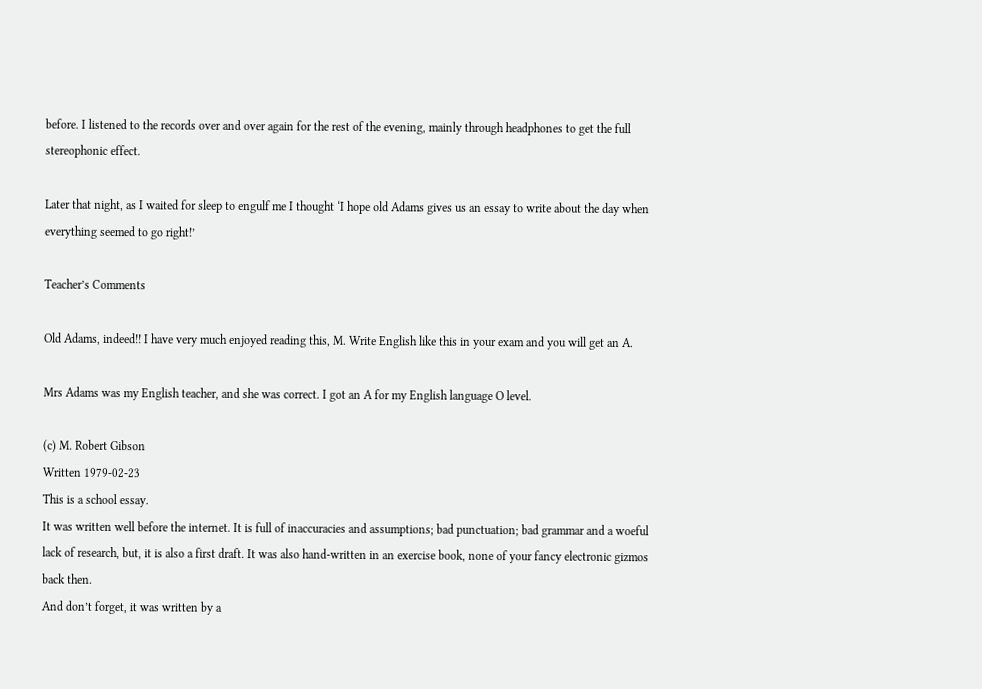before. I listened to the records over and over again for the rest of the evening, mainly through headphones to get the full stereophonic effect.

Later that night, as I waited for sleep to engulf me I thought ‘I hope old Adams gives us an essay to write about the day when everything seemed to go right!’

Teacher’s Comments

Old Adams, indeed!! I have very much enjoyed reading this, M. Write English like this in your exam and you will get an A.

Mrs Adams was my English teacher, and she was correct. I got an A for my English language O level.

(c) M. Robert Gibson
Written 1979-02-23
This is a school essay.
It was written well before the internet. It is full of inaccuracies and assumptions; bad punctuation; bad grammar and a woeful lack of research, but, it is also a first draft. It was also hand-written in an exercise book, none of your fancy electronic gizmos back then.
And don’t forget, it was written by a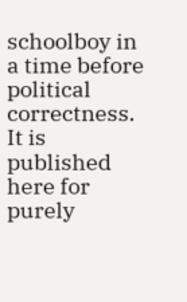schoolboy in a time before political correctness.
It is published here for purely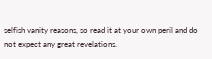selfish vanity reasons, so read it at your own peril and do not expect any great revelations.